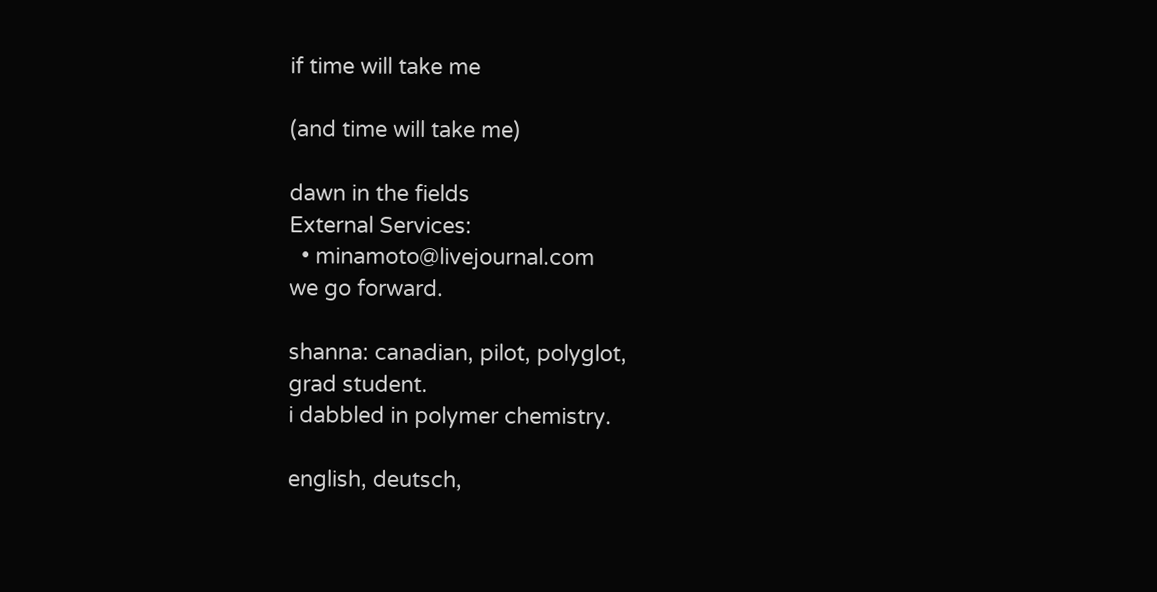if time will take me

(and time will take me)

dawn in the fields
External Services:
  • minamoto@livejournal.com
we go forward.

shanna: canadian, pilot, polyglot,
grad student.
i dabbled in polymer chemistry.

english, deutsch,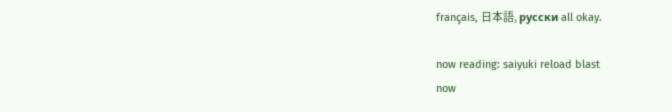français, 日本語, русски all okay.

now reading: saiyuki reload blast
now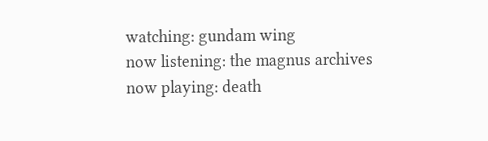watching: gundam wing
now listening: the magnus archives
now playing: death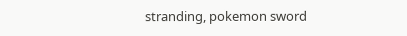stranding, pokemon sword